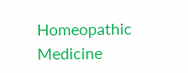Homeopathic Medicine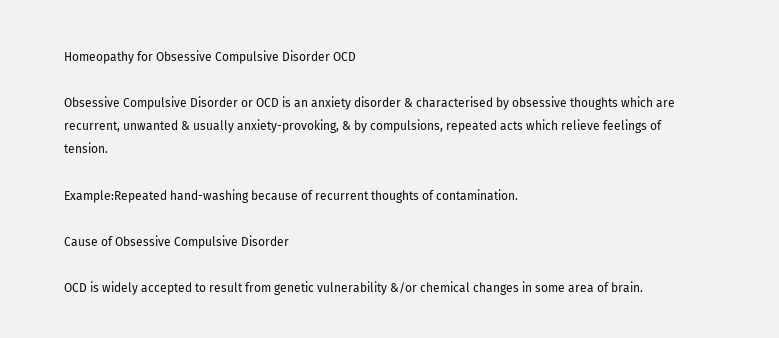Homeopathy for Obsessive Compulsive Disorder OCD

Obsessive Compulsive Disorder or OCD is an anxiety disorder & characterised by obsessive thoughts which are recurrent, unwanted & usually anxiety-provoking, & by compulsions, repeated acts which relieve feelings of tension.

Example:Repeated hand-washing because of recurrent thoughts of contamination.

Cause of Obsessive Compulsive Disorder

OCD is widely accepted to result from genetic vulnerability &/or chemical changes in some area of brain.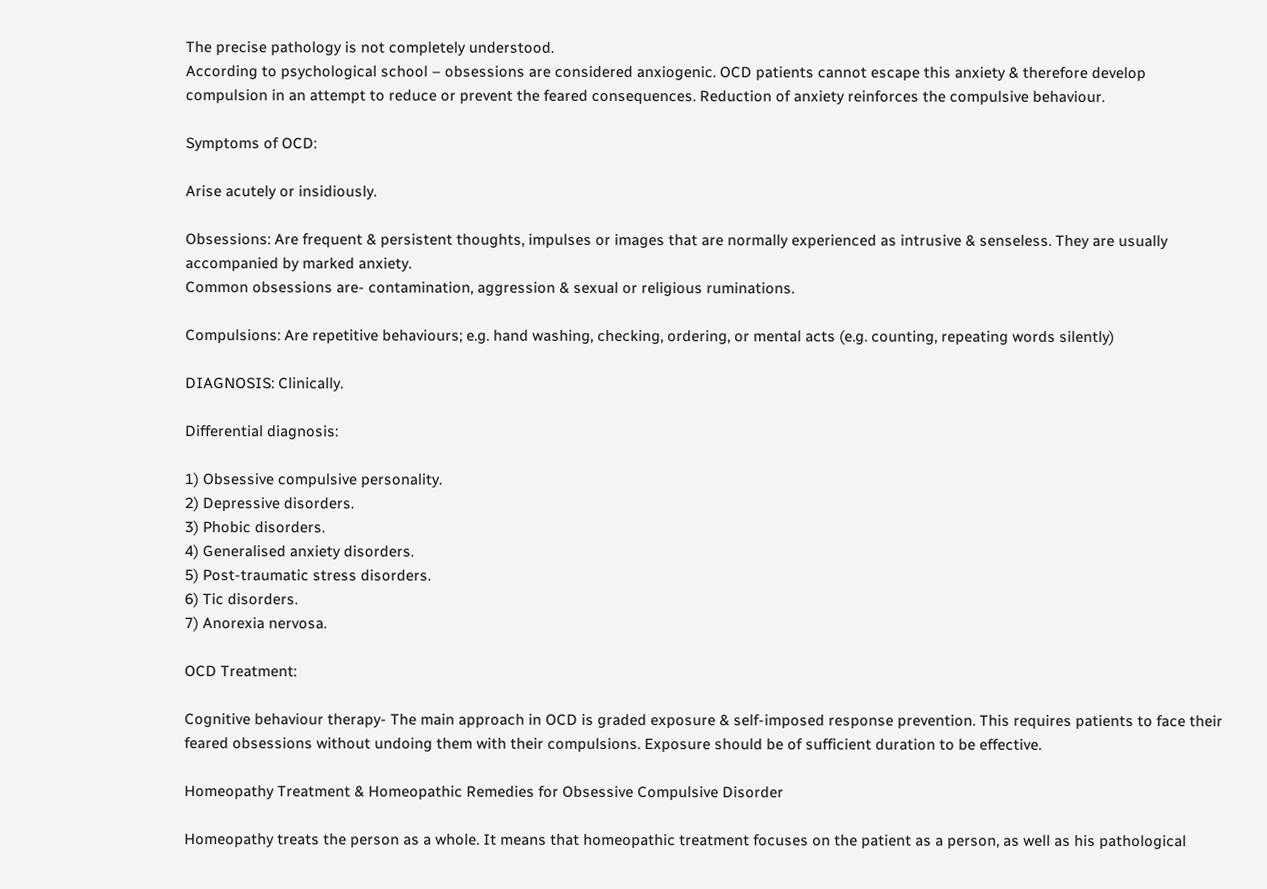The precise pathology is not completely understood.
According to psychological school – obsessions are considered anxiogenic. OCD patients cannot escape this anxiety & therefore develop compulsion in an attempt to reduce or prevent the feared consequences. Reduction of anxiety reinforces the compulsive behaviour.

Symptoms of OCD:

Arise acutely or insidiously.

Obsessions: Are frequent & persistent thoughts, impulses or images that are normally experienced as intrusive & senseless. They are usually accompanied by marked anxiety.
Common obsessions are- contamination, aggression & sexual or religious ruminations.

Compulsions: Are repetitive behaviours; e.g. hand washing, checking, ordering, or mental acts (e.g. counting, repeating words silently)

DIAGNOSIS: Clinically.

Differential diagnosis:

1) Obsessive compulsive personality.
2) Depressive disorders.
3) Phobic disorders.
4) Generalised anxiety disorders.
5) Post-traumatic stress disorders.
6) Tic disorders.
7) Anorexia nervosa.

OCD Treatment:

Cognitive behaviour therapy- The main approach in OCD is graded exposure & self-imposed response prevention. This requires patients to face their feared obsessions without undoing them with their compulsions. Exposure should be of sufficient duration to be effective.

Homeopathy Treatment & Homeopathic Remedies for Obsessive Compulsive Disorder

Homeopathy treats the person as a whole. It means that homeopathic treatment focuses on the patient as a person, as well as his pathological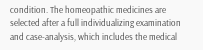condition. The homeopathic medicines are selected after a full individualizing examination and case-analysis, which includes the medical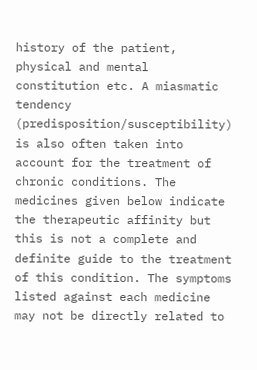history of the patient, physical and mental constitution etc. A miasmatic tendency (predisposition/susceptibility) is also often taken into account for the treatment of chronic conditions. The medicines given below indicate the therapeutic affinity but this is not a complete and definite guide to the treatment of this condition. The symptoms listed against each medicine may not be directly related to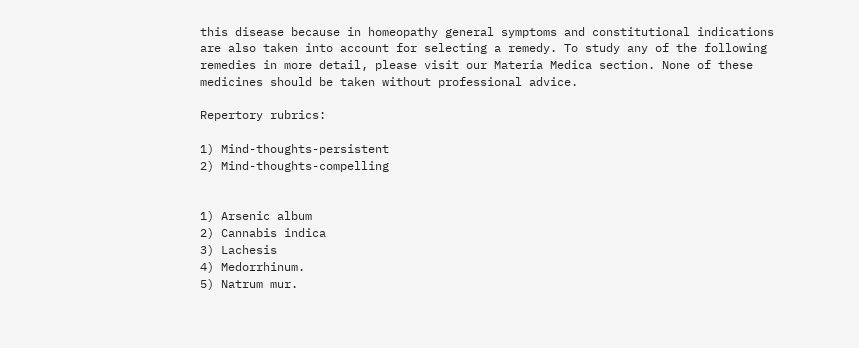this disease because in homeopathy general symptoms and constitutional indications are also taken into account for selecting a remedy. To study any of the following remedies in more detail, please visit our Materia Medica section. None of these medicines should be taken without professional advice.

Repertory rubrics:

1) Mind-thoughts-persistent
2) Mind-thoughts-compelling


1) Arsenic album
2) Cannabis indica
3) Lachesis
4) Medorrhinum.
5) Natrum mur.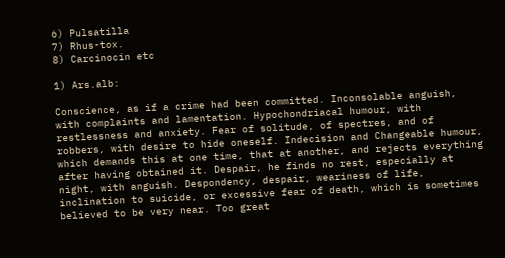6) Pulsatilla
7) Rhus-tox.
8) Carcinocin etc

1) Ars.alb:

Conscience, as if a crime had been committed. Inconsolable anguish, with complaints and lamentation. Hypochondriacal humour, with restlessness and anxiety. Fear of solitude, of spectres, and of robbers, with desire to hide oneself. Indecision and Changeable humour, which demands this at one time, that at another, and rejects everything after having obtained it. Despair, he finds no rest, especially at night, with anguish. Despondency, despair, weariness of life, inclination to suicide, or excessive fear of death, which is sometimes believed to be very near. Too great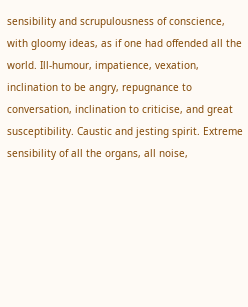sensibility and scrupulousness of conscience, with gloomy ideas, as if one had offended all the world. Ill-humour, impatience, vexation, inclination to be angry, repugnance to conversation, inclination to criticise, and great susceptibility. Caustic and jesting spirit. Extreme sensibility of all the organs, all noise,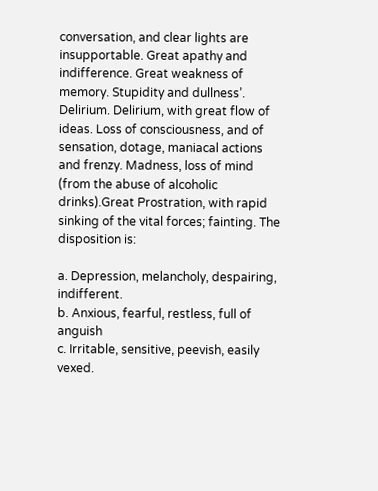conversation, and clear lights are insupportable. Great apathy and indifference. Great weakness of memory. Stupidity and dullness’. Delirium. Delirium, with great flow of ideas. Loss of consciousness, and of sensation, dotage, maniacal actions and frenzy. Madness, loss of mind (from the abuse of alcoholic drinks).Great Prostration, with rapid sinking of the vital forces; fainting. The disposition is:

a. Depression, melancholy, despairing, indifferent.
b. Anxious, fearful, restless, full of anguish
c. Irritable, sensitive, peevish, easily vexed.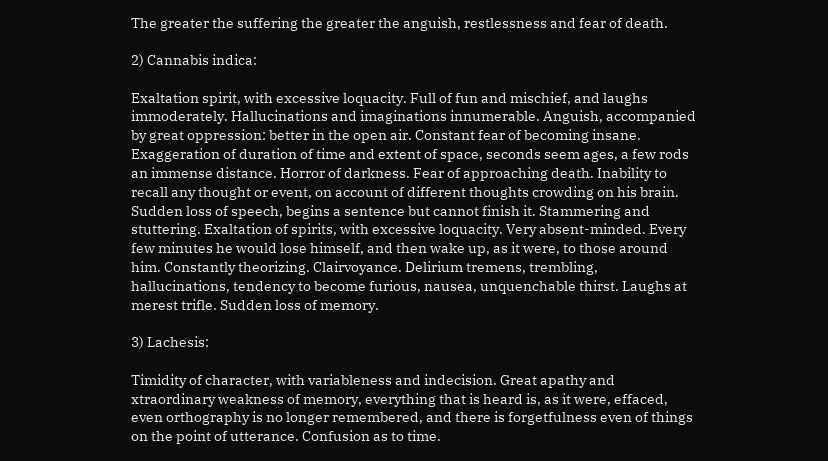The greater the suffering the greater the anguish, restlessness and fear of death.

2) Cannabis indica:

Exaltation spirit, with excessive loquacity. Full of fun and mischief, and laughs immoderately. Hallucinations and imaginations innumerable. Anguish, accompanied by great oppression: better in the open air. Constant fear of becoming insane. Exaggeration of duration of time and extent of space, seconds seem ages, a few rods an immense distance. Horror of darkness. Fear of approaching death. Inability to recall any thought or event, on account of different thoughts crowding on his brain. Sudden loss of speech, begins a sentence but cannot finish it. Stammering and stuttering. Exaltation of spirits, with excessive loquacity. Very absent-minded. Every few minutes he would lose himself, and then wake up, as it were, to those around him. Constantly theorizing. Clairvoyance. Delirium tremens, trembling, hallucinations, tendency to become furious, nausea, unquenchable thirst. Laughs at merest trifle. Sudden loss of memory.

3) Lachesis:

Timidity of character, with variableness and indecision. Great apathy and xtraordinary weakness of memory, everything that is heard is, as it were, effaced, even orthography is no longer remembered, and there is forgetfulness even of things on the point of utterance. Confusion as to time.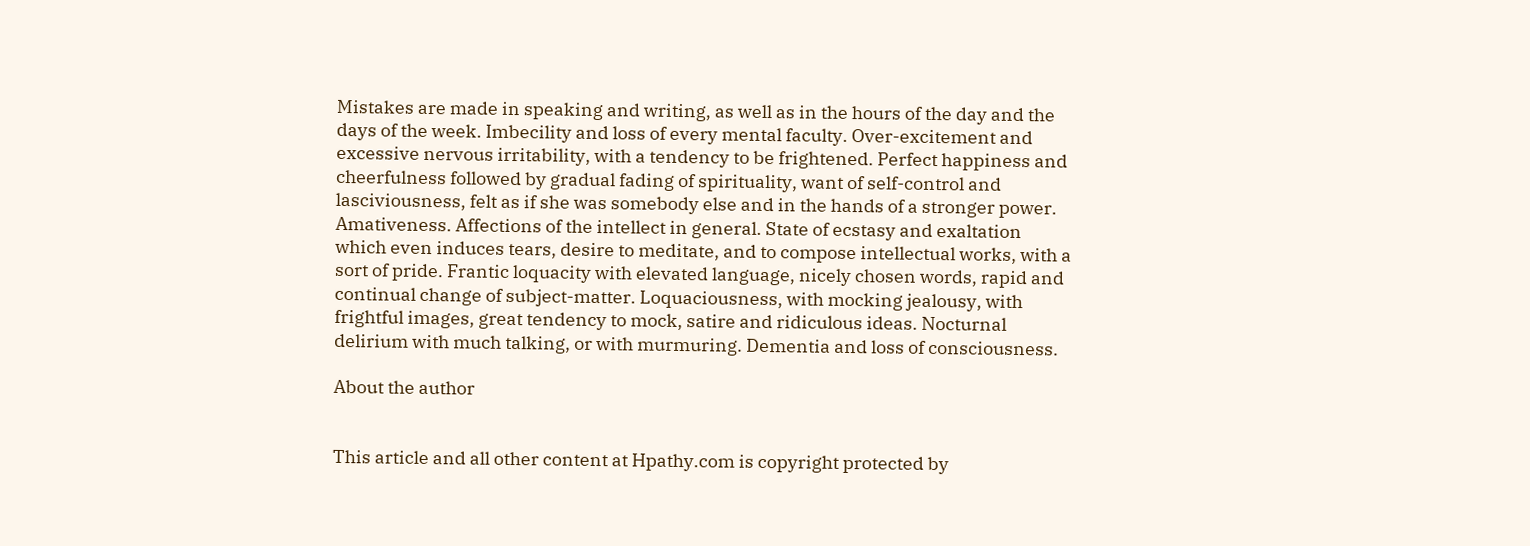Mistakes are made in speaking and writing, as well as in the hours of the day and the days of the week. Imbecility and loss of every mental faculty. Over-excitement and excessive nervous irritability, with a tendency to be frightened. Perfect happiness and cheerfulness followed by gradual fading of spirituality, want of self-control and lasciviousness, felt as if she was somebody else and in the hands of a stronger power. Amativeness. Affections of the intellect in general. State of ecstasy and exaltation which even induces tears, desire to meditate, and to compose intellectual works, with a sort of pride. Frantic loquacity with elevated language, nicely chosen words, rapid and continual change of subject-matter. Loquaciousness, with mocking jealousy, with frightful images, great tendency to mock, satire and ridiculous ideas. Nocturnal delirium with much talking, or with murmuring. Dementia and loss of consciousness.

About the author


This article and all other content at Hpathy.com is copyright protected by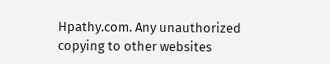Hpathy.com. Any unauthorized copying to other websites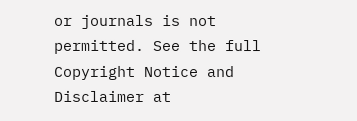or journals is not permitted. See the full Copyright Notice and Disclaimer at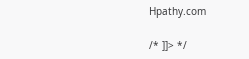Hpathy.com

/* ]]> */